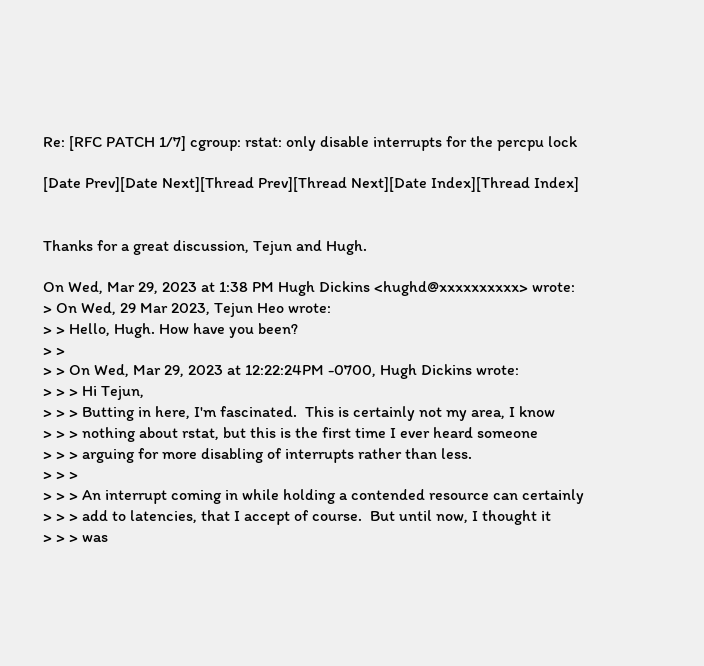Re: [RFC PATCH 1/7] cgroup: rstat: only disable interrupts for the percpu lock

[Date Prev][Date Next][Thread Prev][Thread Next][Date Index][Thread Index]


Thanks for a great discussion, Tejun and Hugh.

On Wed, Mar 29, 2023 at 1:38 PM Hugh Dickins <hughd@xxxxxxxxxx> wrote:
> On Wed, 29 Mar 2023, Tejun Heo wrote:
> > Hello, Hugh. How have you been?
> >
> > On Wed, Mar 29, 2023 at 12:22:24PM -0700, Hugh Dickins wrote:
> > > Hi Tejun,
> > > Butting in here, I'm fascinated.  This is certainly not my area, I know
> > > nothing about rstat, but this is the first time I ever heard someone
> > > arguing for more disabling of interrupts rather than less.
> > >
> > > An interrupt coming in while holding a contended resource can certainly
> > > add to latencies, that I accept of course.  But until now, I thought it
> > > was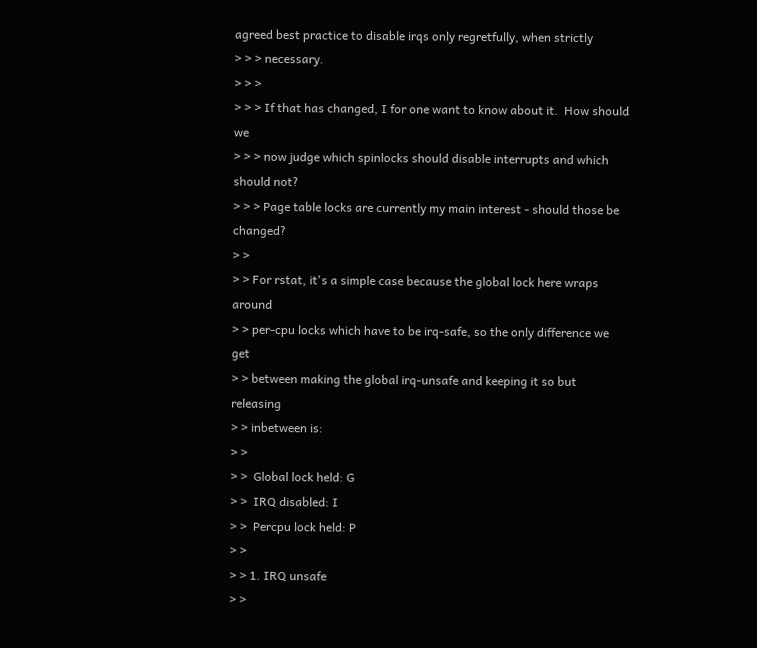agreed best practice to disable irqs only regretfully, when strictly
> > > necessary.
> > >
> > > If that has changed, I for one want to know about it.  How should we
> > > now judge which spinlocks should disable interrupts and which should not?
> > > Page table locks are currently my main interest - should those be changed?
> >
> > For rstat, it's a simple case because the global lock here wraps around
> > per-cpu locks which have to be irq-safe, so the only difference we get
> > between making the global irq-unsafe and keeping it so but releasing
> > inbetween is:
> >
> >  Global lock held: G
> >  IRQ disabled: I
> >  Percpu lock held: P
> >
> > 1. IRQ unsafe
> >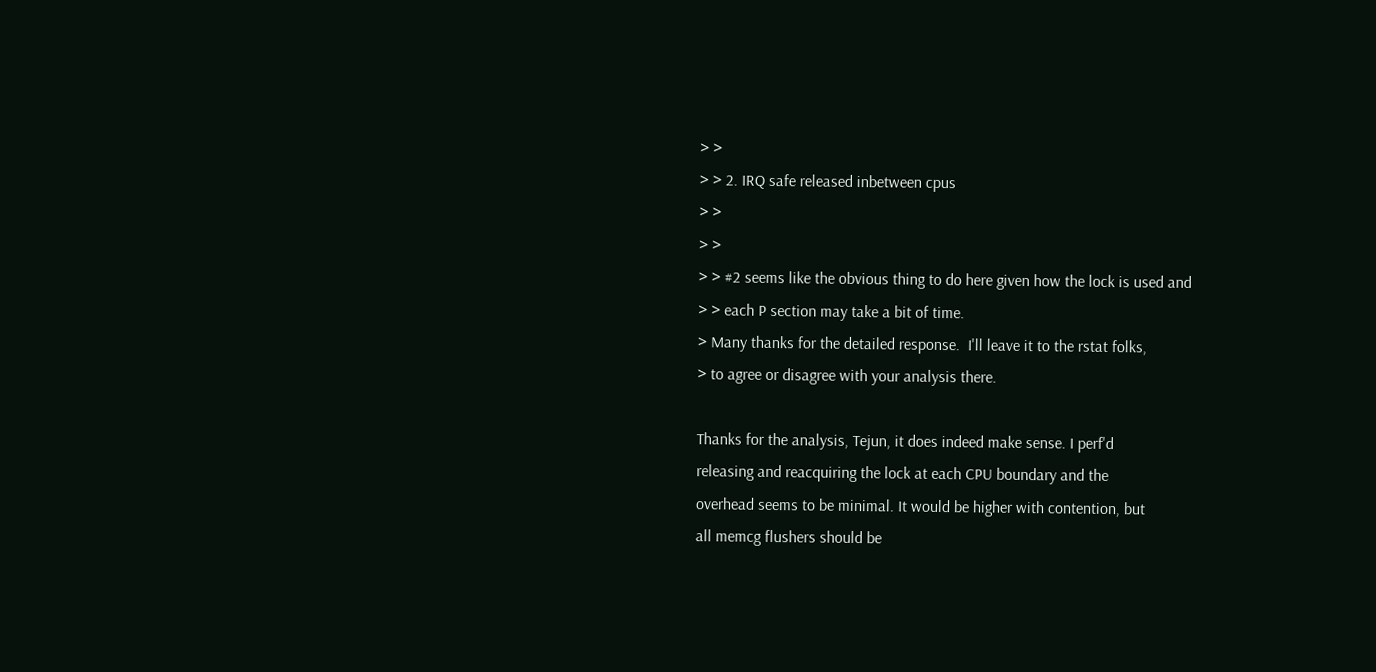> >
> > 2. IRQ safe released inbetween cpus
> >
> >
> > #2 seems like the obvious thing to do here given how the lock is used and
> > each P section may take a bit of time.
> Many thanks for the detailed response.  I'll leave it to the rstat folks,
> to agree or disagree with your analysis there.

Thanks for the analysis, Tejun, it does indeed make sense. I perf'd
releasing and reacquiring the lock at each CPU boundary and the
overhead seems to be minimal. It would be higher with contention, but
all memcg flushers should be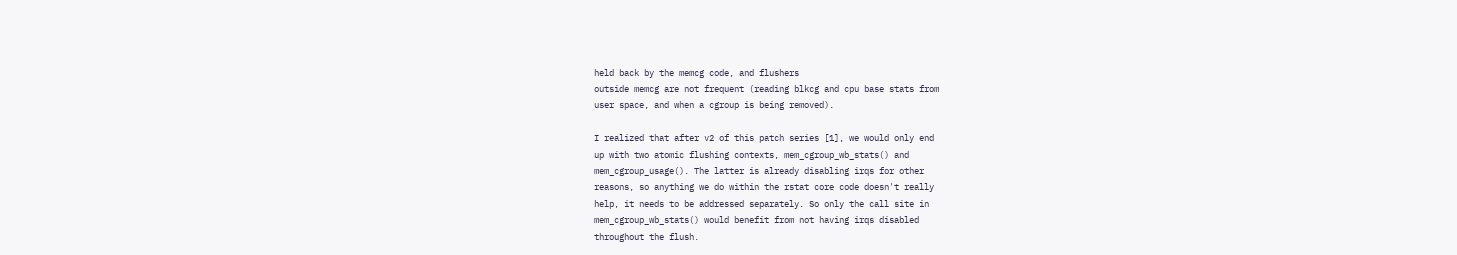held back by the memcg code, and flushers
outside memcg are not frequent (reading blkcg and cpu base stats from
user space, and when a cgroup is being removed).

I realized that after v2 of this patch series [1], we would only end
up with two atomic flushing contexts, mem_cgroup_wb_stats() and
mem_cgroup_usage(). The latter is already disabling irqs for other
reasons, so anything we do within the rstat core code doesn't really
help, it needs to be addressed separately. So only the call site in
mem_cgroup_wb_stats() would benefit from not having irqs disabled
throughout the flush.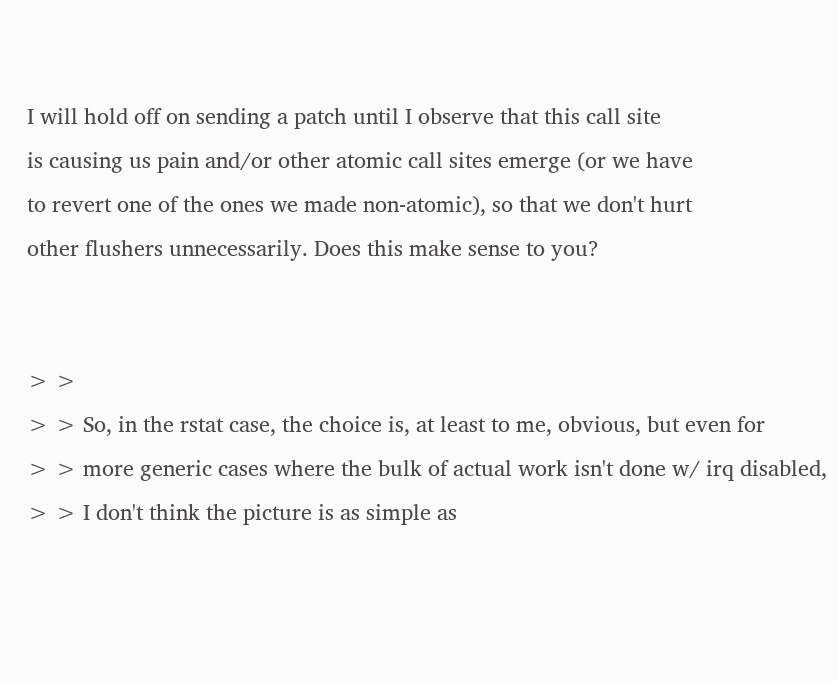I will hold off on sending a patch until I observe that this call site
is causing us pain and/or other atomic call sites emerge (or we have
to revert one of the ones we made non-atomic), so that we don't hurt
other flushers unnecessarily. Does this make sense to you?


> >
> > So, in the rstat case, the choice is, at least to me, obvious, but even for
> > more generic cases where the bulk of actual work isn't done w/ irq disabled,
> > I don't think the picture is as simple as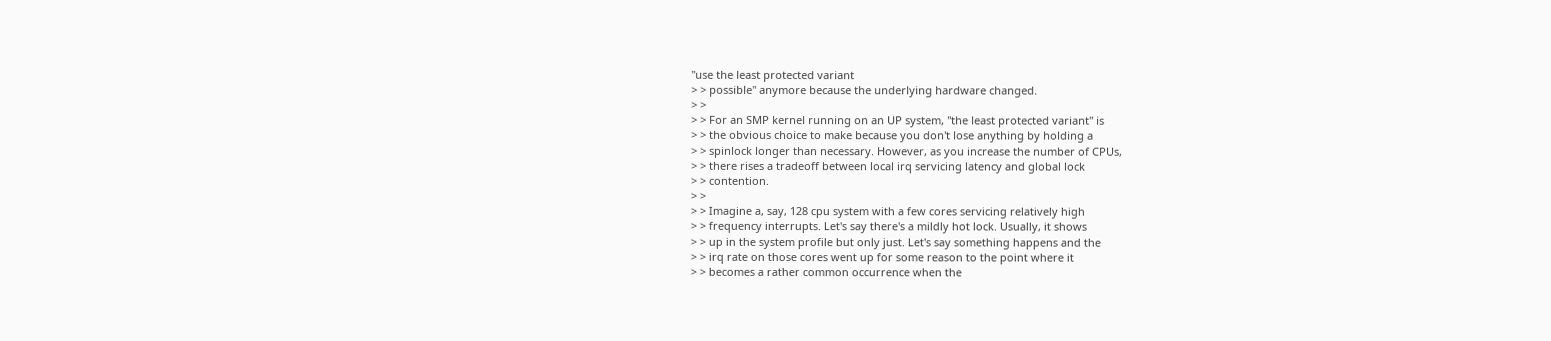"use the least protected variant
> > possible" anymore because the underlying hardware changed.
> >
> > For an SMP kernel running on an UP system, "the least protected variant" is
> > the obvious choice to make because you don't lose anything by holding a
> > spinlock longer than necessary. However, as you increase the number of CPUs,
> > there rises a tradeoff between local irq servicing latency and global lock
> > contention.
> >
> > Imagine a, say, 128 cpu system with a few cores servicing relatively high
> > frequency interrupts. Let's say there's a mildly hot lock. Usually, it shows
> > up in the system profile but only just. Let's say something happens and the
> > irq rate on those cores went up for some reason to the point where it
> > becomes a rather common occurrence when the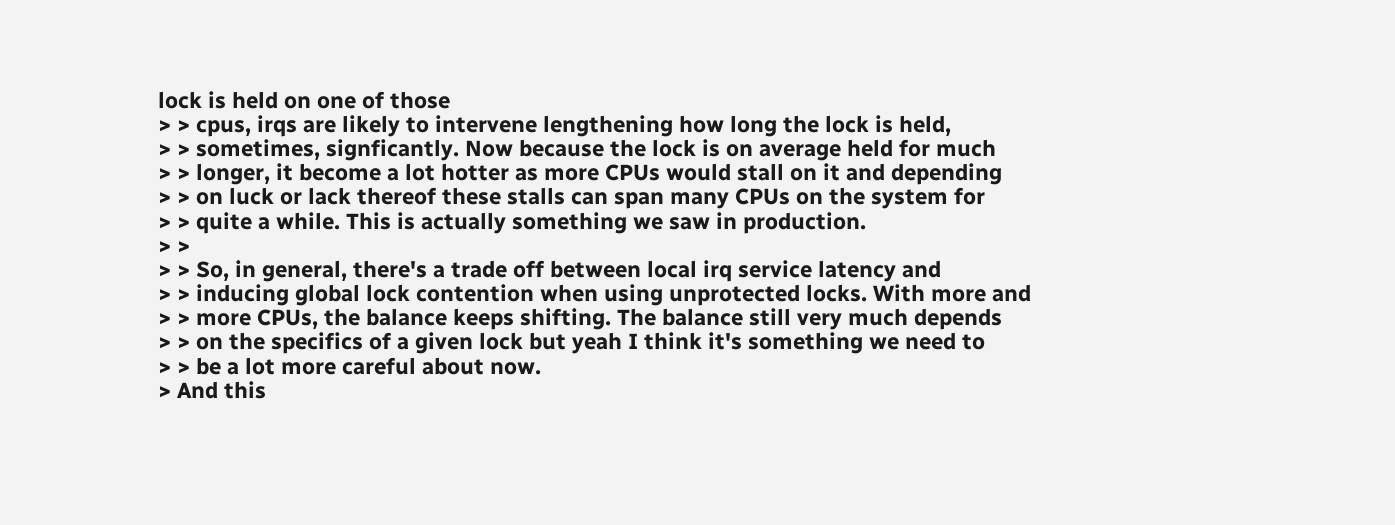lock is held on one of those
> > cpus, irqs are likely to intervene lengthening how long the lock is held,
> > sometimes, signficantly. Now because the lock is on average held for much
> > longer, it become a lot hotter as more CPUs would stall on it and depending
> > on luck or lack thereof these stalls can span many CPUs on the system for
> > quite a while. This is actually something we saw in production.
> >
> > So, in general, there's a trade off between local irq service latency and
> > inducing global lock contention when using unprotected locks. With more and
> > more CPUs, the balance keeps shifting. The balance still very much depends
> > on the specifics of a given lock but yeah I think it's something we need to
> > be a lot more careful about now.
> And this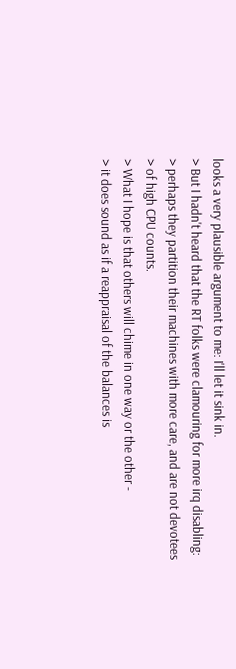looks a very plausible argument to me: I'll let it sink in.
> But I hadn't heard that the RT folks were clamouring for more irq disabling:
> perhaps they partition their machines with more care, and are not devotees
> of high CPU counts.
> What I hope is that others will chime in one way or the other -
> it does sound as if a reappraisal of the balances is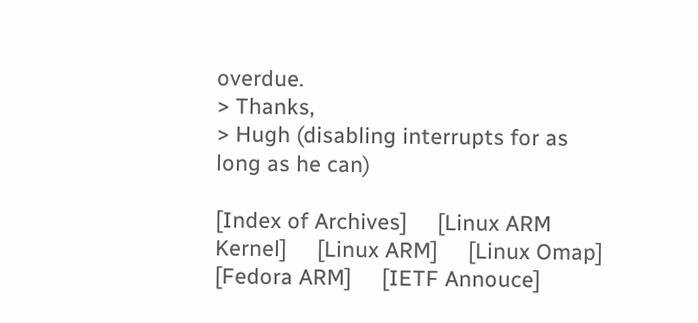overdue.
> Thanks,
> Hugh (disabling interrupts for as long as he can)

[Index of Archives]     [Linux ARM Kernel]     [Linux ARM]     [Linux Omap]     [Fedora ARM]     [IETF Annouce]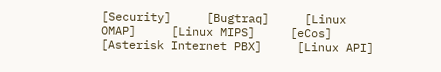[Security]     [Bugtraq]     [Linux OMAP]     [Linux MIPS]     [eCos]     [Asterisk Internet PBX]     [Linux API]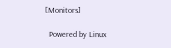[Monitors]

  Powered by Linux